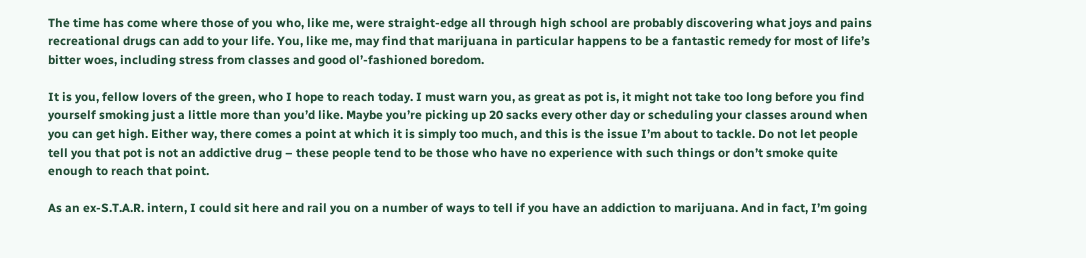The time has come where those of you who, like me, were straight-edge all through high school are probably discovering what joys and pains recreational drugs can add to your life. You, like me, may find that marijuana in particular happens to be a fantastic remedy for most of life’s bitter woes, including stress from classes and good ol’-fashioned boredom.

It is you, fellow lovers of the green, who I hope to reach today. I must warn you, as great as pot is, it might not take too long before you find yourself smoking just a little more than you’d like. Maybe you’re picking up 20 sacks every other day or scheduling your classes around when you can get high. Either way, there comes a point at which it is simply too much, and this is the issue I’m about to tackle. Do not let people tell you that pot is not an addictive drug – these people tend to be those who have no experience with such things or don’t smoke quite enough to reach that point.

As an ex-S.T.A.R. intern, I could sit here and rail you on a number of ways to tell if you have an addiction to marijuana. And in fact, I’m going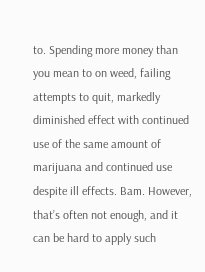to. Spending more money than you mean to on weed, failing attempts to quit, markedly diminished effect with continued use of the same amount of marijuana and continued use despite ill effects. Bam. However, that’s often not enough, and it can be hard to apply such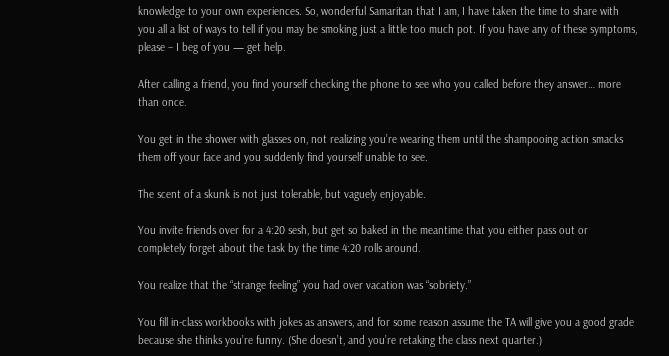knowledge to your own experiences. So, wonderful Samaritan that I am, I have taken the time to share with you all a list of ways to tell if you may be smoking just a little too much pot. If you have any of these symptoms, please – I beg of you — get help.

After calling a friend, you find yourself checking the phone to see who you called before they answer… more than once.

You get in the shower with glasses on, not realizing you’re wearing them until the shampooing action smacks them off your face and you suddenly find yourself unable to see.

The scent of a skunk is not just tolerable, but vaguely enjoyable.

You invite friends over for a 4:20 sesh, but get so baked in the meantime that you either pass out or completely forget about the task by the time 4:20 rolls around.

You realize that the “strange feeling” you had over vacation was “sobriety.”

You fill in-class workbooks with jokes as answers, and for some reason assume the TA will give you a good grade because she thinks you’re funny. (She doesn’t, and you’re retaking the class next quarter.)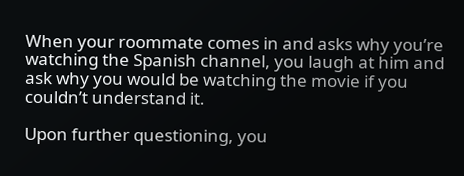When your roommate comes in and asks why you’re watching the Spanish channel, you laugh at him and ask why you would be watching the movie if you couldn’t understand it.

Upon further questioning, you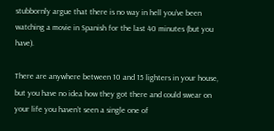stubbornly argue that there is no way in hell you’ve been watching a movie in Spanish for the last 40 minutes (but you have).

There are anywhere between 10 and 15 lighters in your house, but you have no idea how they got there and could swear on your life you haven’t seen a single one of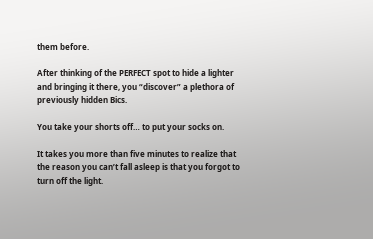them before.

After thinking of the PERFECT spot to hide a lighter and bringing it there, you “discover” a plethora of previously hidden Bics.

You take your shorts off… to put your socks on.

It takes you more than five minutes to realize that the reason you can’t fall asleep is that you forgot to turn off the light.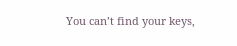You can’t find your keys,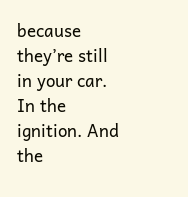because they’re still in your car. In the ignition. And the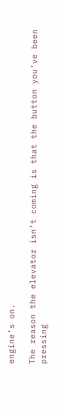engine’s on.

The reason the elevator isn’t coming is that the button you’ve been pressing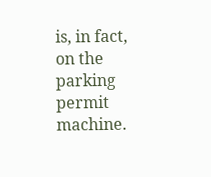is, in fact, on the parking permit machine.